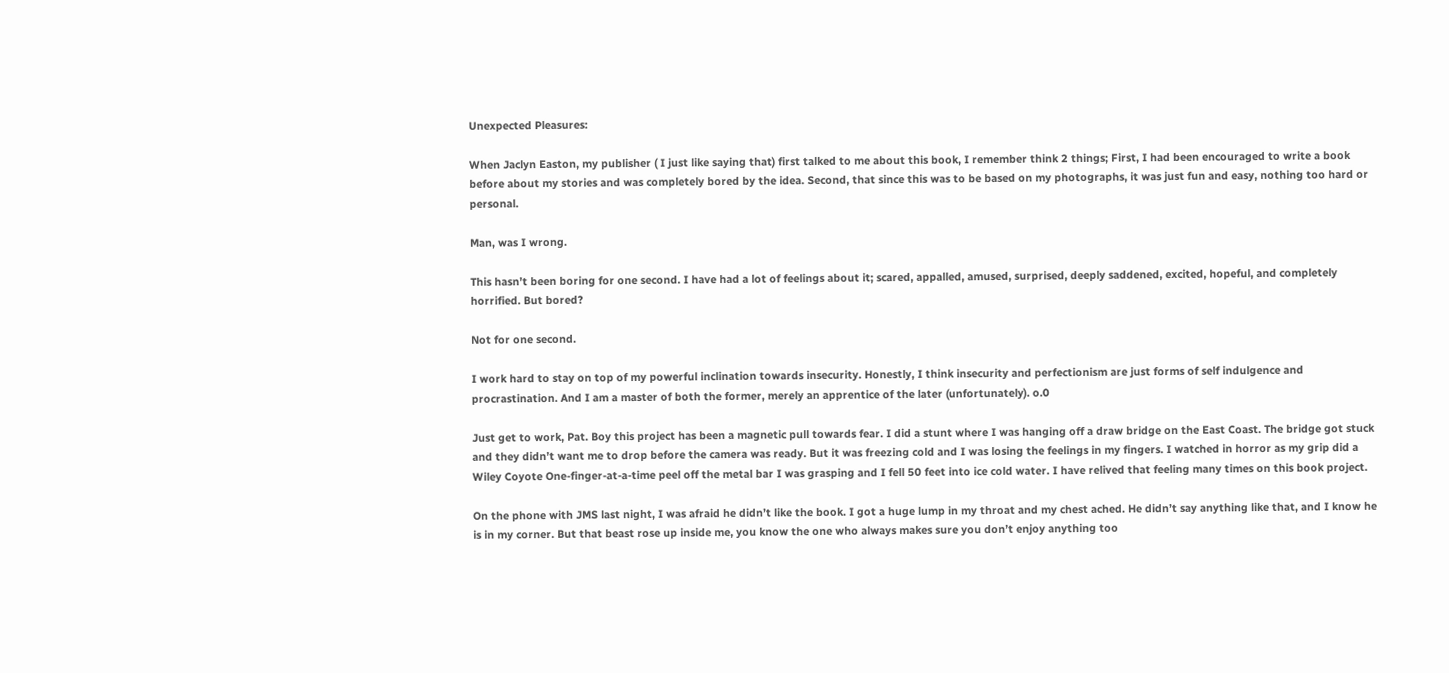Unexpected Pleasures:

When Jaclyn Easton, my publisher ( I just like saying that) first talked to me about this book, I remember think 2 things; First, I had been encouraged to write a book before about my stories and was completely bored by the idea. Second, that since this was to be based on my photographs, it was just fun and easy, nothing too hard or personal.

Man, was I wrong.

This hasn’t been boring for one second. I have had a lot of feelings about it; scared, appalled, amused, surprised, deeply saddened, excited, hopeful, and completely horrified. But bored?

Not for one second.

I work hard to stay on top of my powerful inclination towards insecurity. Honestly, I think insecurity and perfectionism are just forms of self indulgence and procrastination. And I am a master of both the former, merely an apprentice of the later (unfortunately). o.0

Just get to work, Pat. Boy this project has been a magnetic pull towards fear. I did a stunt where I was hanging off a draw bridge on the East Coast. The bridge got stuck and they didn’t want me to drop before the camera was ready. But it was freezing cold and I was losing the feelings in my fingers. I watched in horror as my grip did a Wiley Coyote One-finger-at-a-time peel off the metal bar I was grasping and I fell 50 feet into ice cold water. I have relived that feeling many times on this book project.

On the phone with JMS last night, I was afraid he didn’t like the book. I got a huge lump in my throat and my chest ached. He didn’t say anything like that, and I know he is in my corner. But that beast rose up inside me, you know the one who always makes sure you don’t enjoy anything too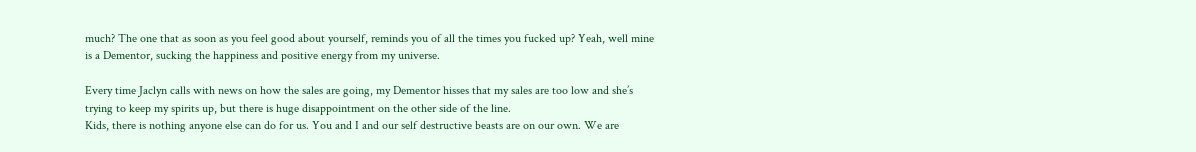much? The one that as soon as you feel good about yourself, reminds you of all the times you fucked up? Yeah, well mine is a Dementor, sucking the happiness and positive energy from my universe.

Every time Jaclyn calls with news on how the sales are going, my Dementor hisses that my sales are too low and she’s trying to keep my spirits up, but there is huge disappointment on the other side of the line.
Kids, there is nothing anyone else can do for us. You and I and our self destructive beasts are on our own. We are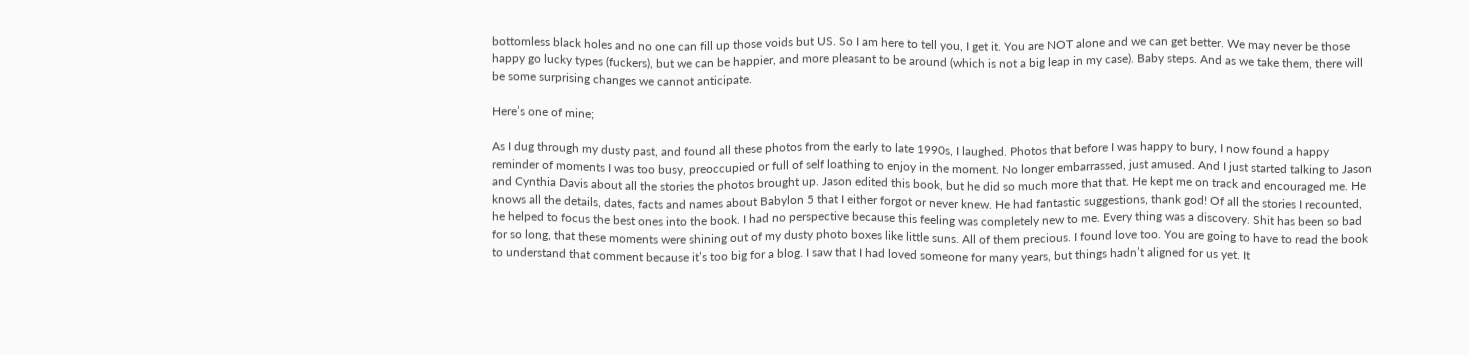bottomless black holes and no one can fill up those voids but US. So I am here to tell you, I get it. You are NOT alone and we can get better. We may never be those happy go lucky types (fuckers), but we can be happier, and more pleasant to be around (which is not a big leap in my case). Baby steps. And as we take them, there will be some surprising changes we cannot anticipate.

Here’s one of mine;

As I dug through my dusty past, and found all these photos from the early to late 1990s, I laughed. Photos that before I was happy to bury, I now found a happy reminder of moments I was too busy, preoccupied or full of self loathing to enjoy in the moment. No longer embarrassed, just amused. And I just started talking to Jason and Cynthia Davis about all the stories the photos brought up. Jason edited this book, but he did so much more that that. He kept me on track and encouraged me. He knows all the details, dates, facts and names about Babylon 5 that I either forgot or never knew. He had fantastic suggestions, thank god! Of all the stories I recounted, he helped to focus the best ones into the book. I had no perspective because this feeling was completely new to me. Every thing was a discovery. Shit has been so bad for so long, that these moments were shining out of my dusty photo boxes like little suns. All of them precious. I found love too. You are going to have to read the book to understand that comment because it’s too big for a blog. I saw that I had loved someone for many years, but things hadn’t aligned for us yet. It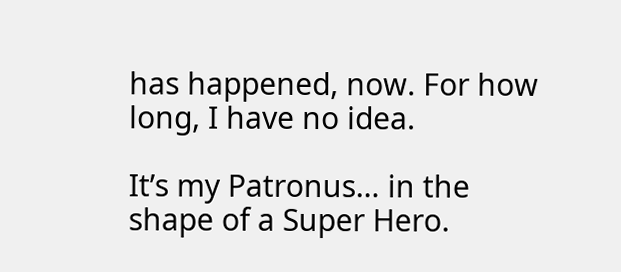has happened, now. For how long, I have no idea.

It’s my Patronus… in the shape of a Super Hero.